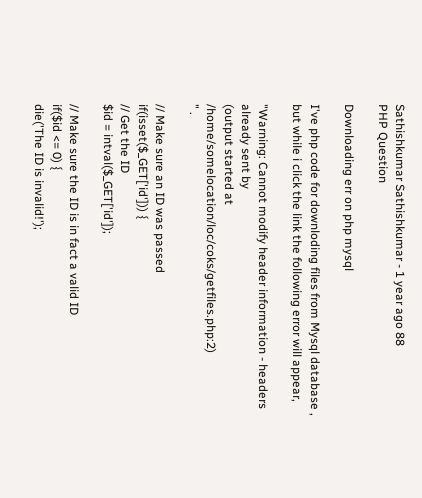Sathishkumar Sathishkumar - 1 year ago 88
PHP Question

Downloading err on php mysql

I've php code for downloding files from Mysql database , but while i click the link the following error will appear,

"Warning: Cannot modify header information - headers already sent by
(output started at /home/somelocation/loc/coks/getfiles.php:2)
" .

// Make sure an ID was passed
if(isset($_GET['id'])) {
// Get the ID
$id = intval($_GET['id']);

// Make sure the ID is in fact a valid ID
if($id <= 0) {
die('The ID is invalid!');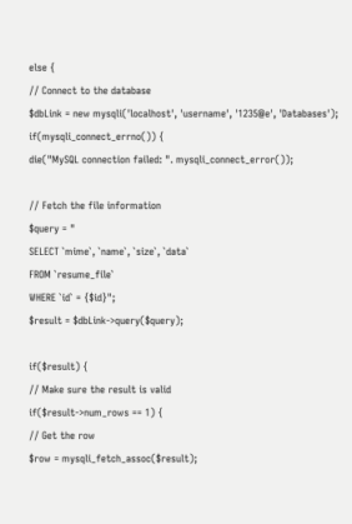else {
// Connect to the database
$dbLink = new mysqli('localhost', 'username', '1235@e', 'Databases');
if(mysqli_connect_errno()) {
die("MySQL connection failed: ". mysqli_connect_error());

// Fetch the file information
$query = "
SELECT `mime`, `name`, `size`, `data`
FROM `resume_file`
WHERE `id` = {$id}";
$result = $dbLink->query($query);

if($result) {
// Make sure the result is valid
if($result->num_rows == 1) {
// Get the row
$row = mysqli_fetch_assoc($result);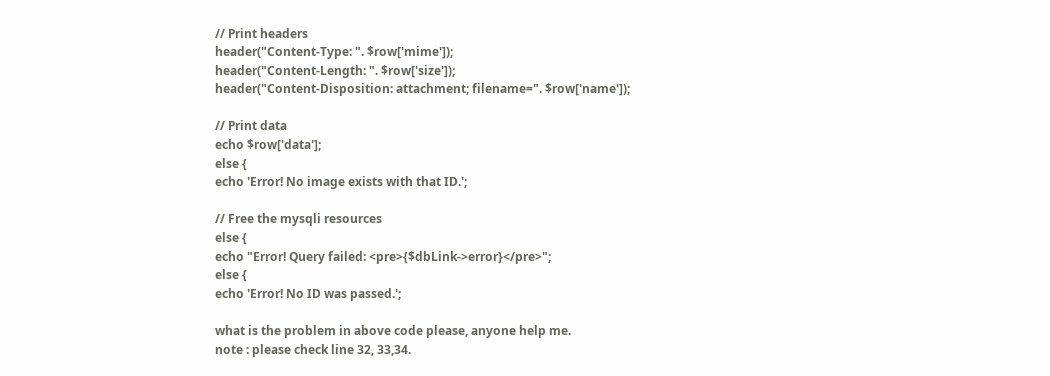// Print headers
header("Content-Type: ". $row['mime']);
header("Content-Length: ". $row['size']);
header("Content-Disposition: attachment; filename=". $row['name']);

// Print data
echo $row['data'];
else {
echo 'Error! No image exists with that ID.';

// Free the mysqli resources
else {
echo "Error! Query failed: <pre>{$dbLink->error}</pre>";
else {
echo 'Error! No ID was passed.';

what is the problem in above code please, anyone help me.
note : please check line 32, 33,34.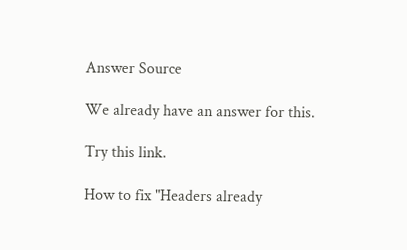Answer Source

We already have an answer for this.

Try this link.

How to fix "Headers already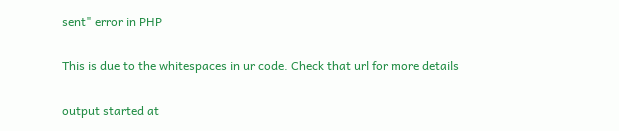sent" error in PHP

This is due to the whitespaces in ur code. Check that url for more details

output started at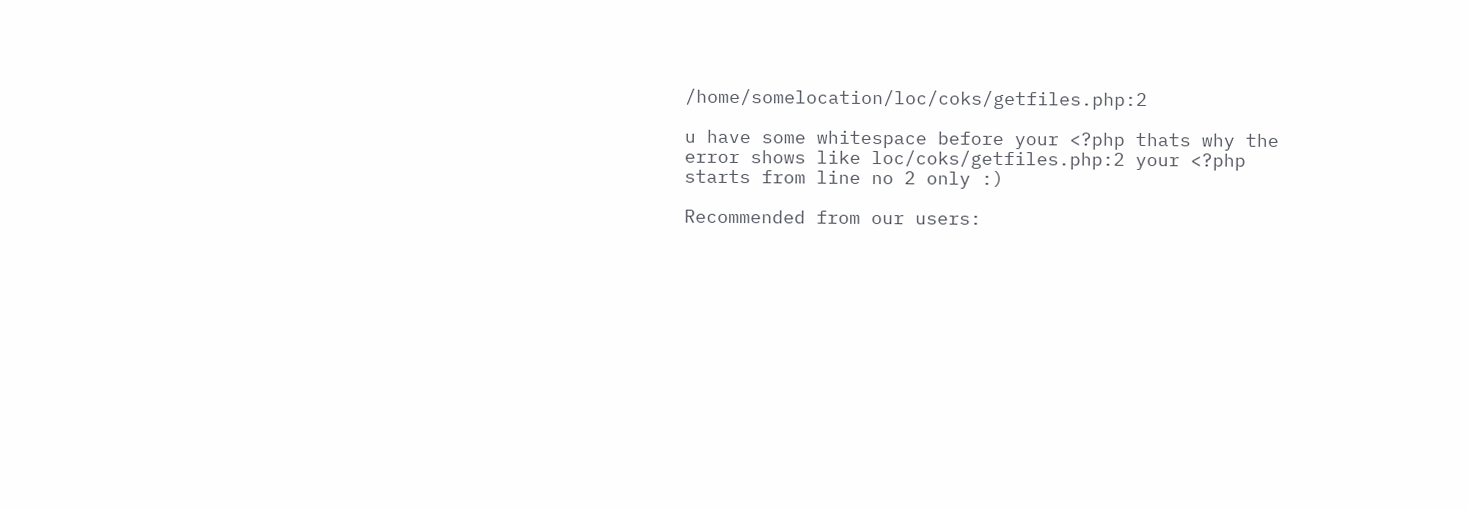/home/somelocation/loc/coks/getfiles.php:2

u have some whitespace before your <?php thats why the error shows like loc/coks/getfiles.php:2 your <?php starts from line no 2 only :)

Recommended from our users: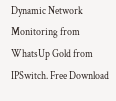Dynamic Network Monitoring from WhatsUp Gold from IPSwitch. Free Download